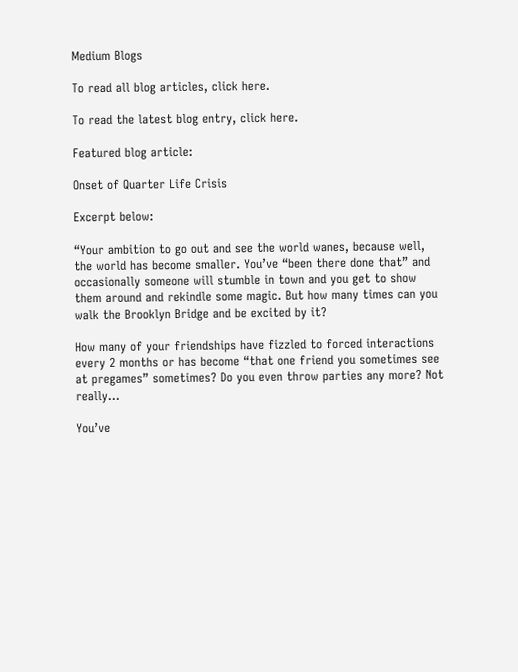Medium Blogs

To read all blog articles, click here.

To read the latest blog entry, click here.

Featured blog article:

Onset of Quarter Life Crisis

Excerpt below:

“Your ambition to go out and see the world wanes, because well, the world has become smaller. You’ve “been there done that” and occasionally someone will stumble in town and you get to show them around and rekindle some magic. But how many times can you walk the Brooklyn Bridge and be excited by it?

How many of your friendships have fizzled to forced interactions every 2 months or has become “that one friend you sometimes see at pregames” sometimes? Do you even throw parties any more? Not really…

You’ve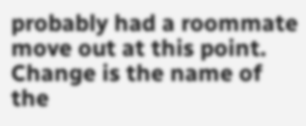probably had a roommate move out at this point. Change is the name of the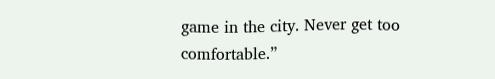game in the city. Never get too comfortable.”